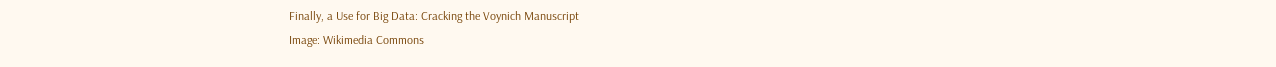Finally, a Use for Big Data: Cracking the Voynich Manuscript
Image: Wikimedia Commons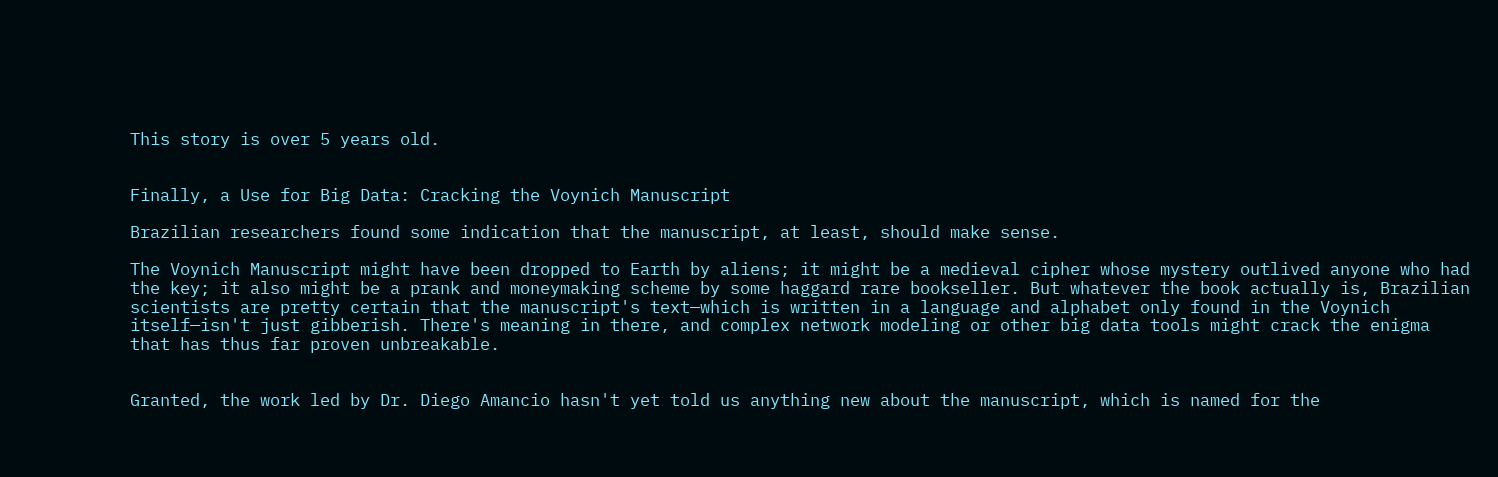This story is over 5 years old.


Finally, a Use for Big Data: Cracking the Voynich Manuscript

Brazilian researchers found some indication that the manuscript, at least, should make sense.

The Voynich Manuscript might have been dropped to Earth by aliens; it might be a medieval cipher whose mystery outlived anyone who had the key; it also might be a prank and moneymaking scheme by some haggard rare bookseller. But whatever the book actually is, Brazilian scientists are pretty certain that the manuscript's text—which is written in a language and alphabet only found in the Voynich itself—isn't just gibberish. There's meaning in there, and complex network modeling or other big data tools might crack the enigma that has thus far proven unbreakable.


Granted, the work led by Dr. Diego Amancio hasn't yet told us anything new about the manuscript, which is named for the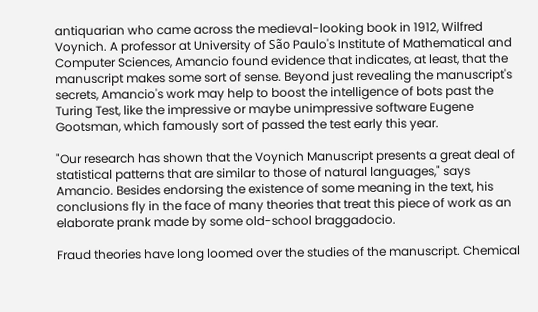antiquarian who came across the medieval-looking book in 1912, Wilfred Voynich. A professor at University of São Paulo's Institute of Mathematical and Computer Sciences, Amancio found evidence that indicates, at least, that the manuscript makes some sort of sense. Beyond just revealing the manuscript's secrets, Amancio's work may help to boost the intelligence of bots past the Turing Test, like the impressive or maybe unimpressive software Eugene Gootsman, which famously sort of passed the test early this year.

"Our research has shown that the Voynich Manuscript presents a great deal of statistical patterns that are similar to those of natural languages," says Amancio. Besides endorsing the existence of some meaning in the text, his conclusions fly in the face of many theories that treat this piece of work as an elaborate prank made by some old-school braggadocio.

Fraud theories have long loomed over the studies of the manuscript. Chemical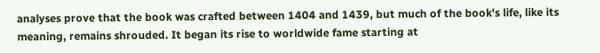analyses prove that the book was crafted between 1404 and 1439, but much of the book's life, like its meaning, remains shrouded. It began its rise to worldwide fame starting at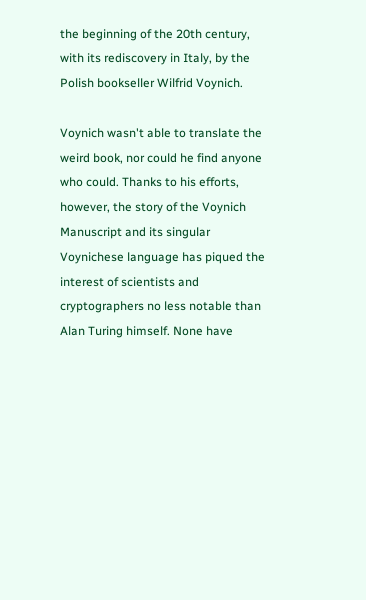the beginning of the 20th century, with its rediscovery in Italy, by the Polish bookseller Wilfrid Voynich.

Voynich wasn't able to translate the weird book, nor could he find anyone who could. Thanks to his efforts, however, the story of the Voynich Manuscript and its singular Voynichese language has piqued the interest of scientists and cryptographers no less notable than Alan Turing himself. None have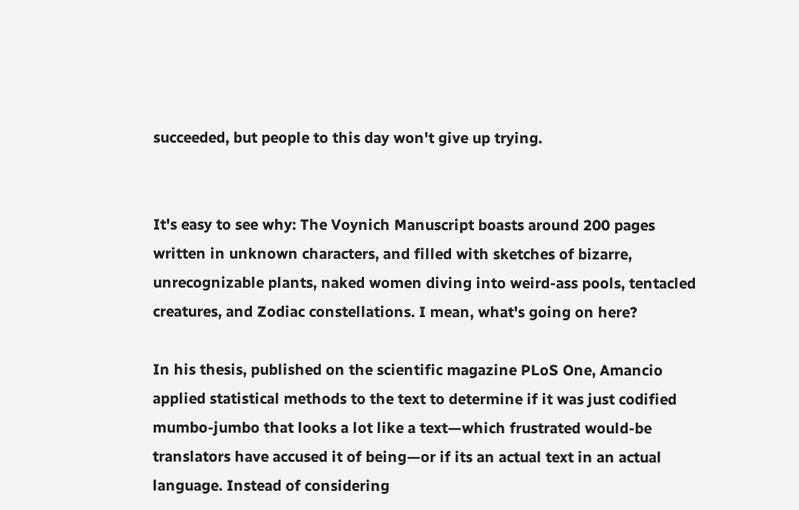succeeded, but people to this day won't give up trying.


It's easy to see why: The Voynich Manuscript boasts around 200 pages written in unknown characters, and filled with sketches of bizarre, unrecognizable plants, naked women diving into weird-ass pools, tentacled creatures, and Zodiac constellations. I mean, what's going on here?

In his thesis, published on the scientific magazine PLoS One, Amancio applied statistical methods to the text to determine if it was just codified mumbo-jumbo that looks a lot like a text—which frustrated would-be translators have accused it of being—or if its an actual text in an actual language. Instead of considering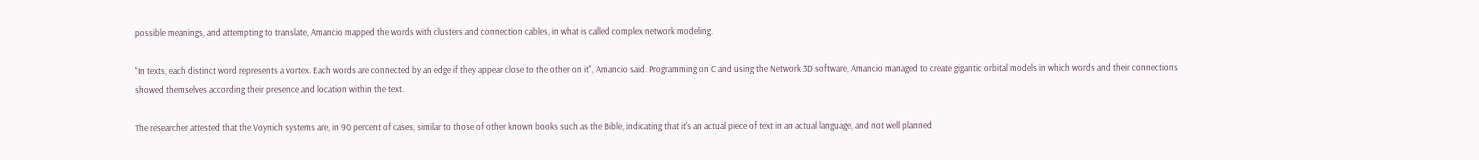possible meanings, and attempting to translate, Amancio mapped the words with clusters and connection cables, in what is called complex network modeling.

"In texts, each distinct word represents a vortex. Each words are connected by an edge if they appear close to the other on it", Amancio said. Programming on C and using the Network 3D software, Amancio managed to create gigantic orbital models in which words and their connections showed themselves according their presence and location within the text.

The researcher attested that the Voynich systems are, in 90 percent of cases, similar to those of other known books such as the Bible, indicating that it's an actual piece of text in an actual language, and not well planned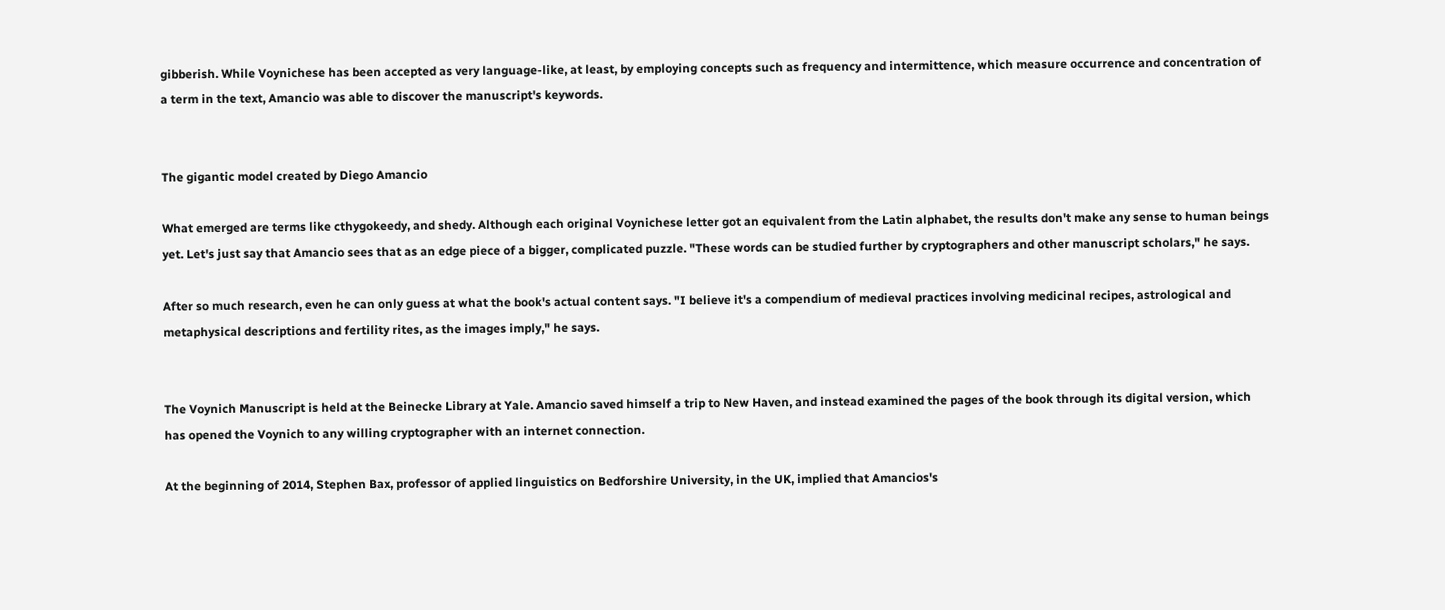gibberish. While Voynichese has been accepted as very language-like, at least, by employing concepts such as frequency and intermittence, which measure occurrence and concentration of a term in the text, Amancio was able to discover the manuscript's keywords.


The gigantic model created by Diego Amancio

What emerged are terms like cthygokeedy, and shedy. Although each original Voynichese letter got an equivalent from the Latin alphabet, the results don't make any sense to human beings yet. Let's just say that Amancio sees that as an edge piece of a bigger, complicated puzzle. "These words can be studied further by cryptographers and other manuscript scholars," he says.

After so much research, even he can only guess at what the book's actual content says. "I believe it's a compendium of medieval practices involving medicinal recipes, astrological and metaphysical descriptions and fertility rites, as the images imply," he says.


The Voynich Manuscript is held at the Beinecke Library at Yale. Amancio saved himself a trip to New Haven, and instead examined the pages of the book through its digital version, which has opened the Voynich to any willing cryptographer with an internet connection.

At the beginning of 2014, Stephen Bax, professor of applied linguistics on Bedforshire University, in the UK, implied that Amancios's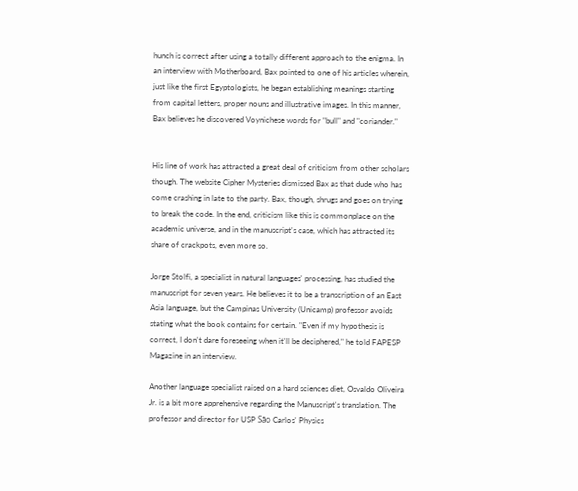hunch is correct after using a totally different approach to the enigma. In an interview with Motherboard, Bax pointed to one of his articles wherein, just like the first Egyptologists, he began establishing meanings starting from capital letters, proper nouns and illustrative images. In this manner, Bax believes he discovered Voynichese words for "bull" and "coriander."


His line of work has attracted a great deal of criticism from other scholars though. The website Cipher Mysteries dismissed Bax as that dude who has come crashing in late to the party. Bax, though, shrugs and goes on trying to break the code. In the end, criticism like this is commonplace on the academic universe, and in the manuscript's case, which has attracted its share of crackpots, even more so.

Jorge Stolfi, a specialist in natural languages' processing, has studied the manuscript for seven years. He believes it to be a transcription of an East Asia language, but the Campinas University (Unicamp) professor avoids stating what the book contains for certain. "Even if my hypothesis is correct, I don't dare foreseeing when it'll be deciphered," he told FAPESP Magazine in an interview.

Another language specialist raised on a hard sciences diet, Osvaldo Oliveira Jr. is a bit more apprehensive regarding the Manuscript's translation. The professor and director for USP São Carlos' Physics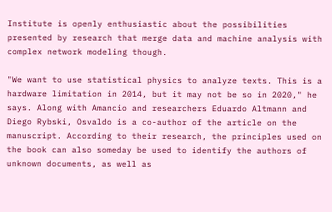Institute is openly enthusiastic about the possibilities presented by research that merge data and machine analysis with complex network modeling though.

"We want to use statistical physics to analyze texts. This is a hardware limitation in 2014, but it may not be so in 2020," he says. Along with Amancio and researchers Eduardo Altmann and Diego Rybski, Osvaldo is a co-author of the article on the manuscript. According to their research, the principles used on the book can also someday be used to identify the authors of unknown documents, as well as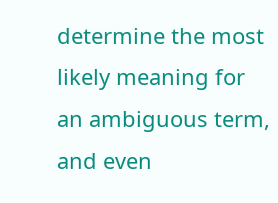determine the most likely meaning for an ambiguous term, and even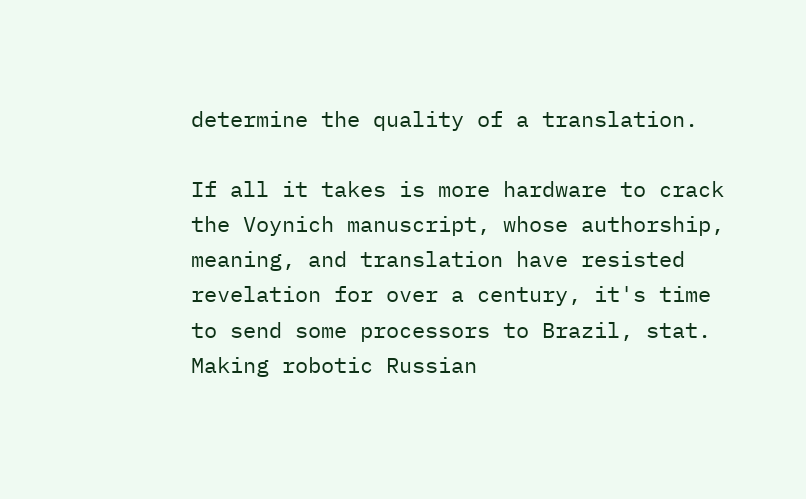determine the quality of a translation.

If all it takes is more hardware to crack the Voynich manuscript, whose authorship, meaning, and translation have resisted revelation for over a century, it's time to send some processors to Brazil, stat. Making robotic Russian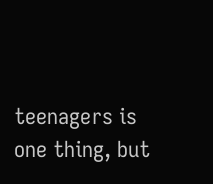teenagers is one thing, but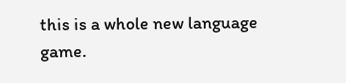this is a whole new language game.